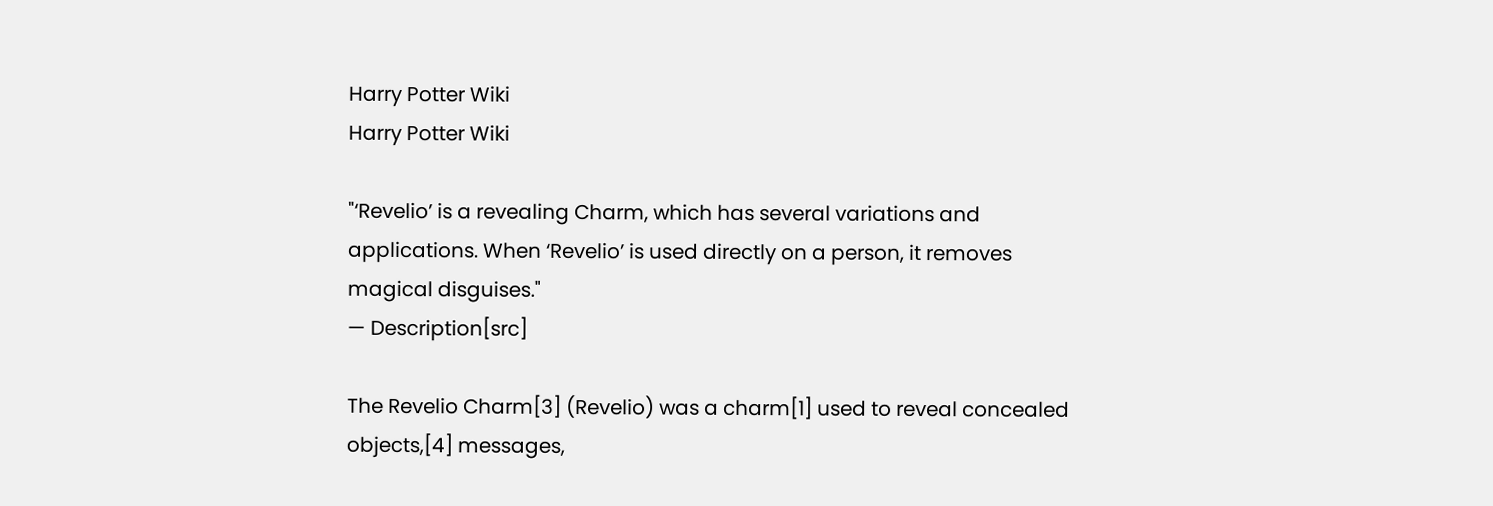Harry Potter Wiki
Harry Potter Wiki

"‘Revelio’ is a revealing Charm, which has several variations and applications. When ‘Revelio’ is used directly on a person, it removes magical disguises."
— Description[src]

The Revelio Charm[3] (Revelio) was a charm[1] used to reveal concealed objects,[4] messages,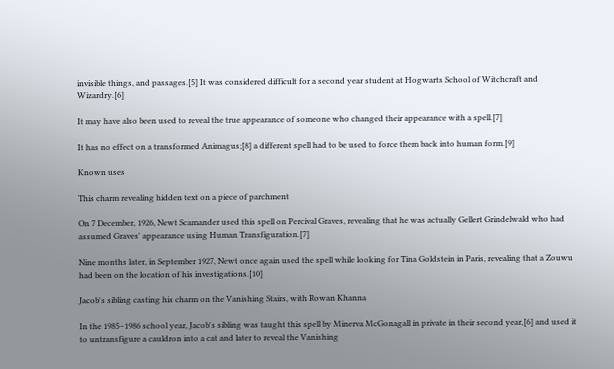invisible things, and passages.[5] It was considered difficult for a second year student at Hogwarts School of Witchcraft and Wizardry.[6]

It may have also been used to reveal the true appearance of someone who changed their appearance with a spell.[7]

It has no effect on a transformed Animagus;[8] a different spell had to be used to force them back into human form.[9]

Known uses

This charm revealing hidden text on a piece of parchment

On 7 December, 1926, Newt Scamander used this spell on Percival Graves, revealing that he was actually Gellert Grindelwald who had assumed Graves' appearance using Human Transfiguration.[7]

Nine months later, in September 1927, Newt once again used the spell while looking for Tina Goldstein in Paris, revealing that a Zouwu had been on the location of his investigations.[10]

Jacob's sibling casting his charm on the Vanishing Stairs, with Rowan Khanna

In the 1985–1986 school year, Jacob's sibling was taught this spell by Minerva McGonagall in private in their second year,[6] and used it to untransfigure a cauldron into a cat and later to reveal the Vanishing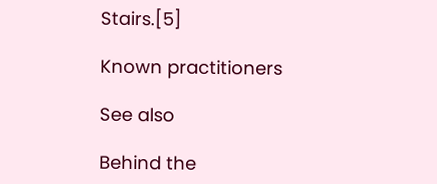Stairs.[5]

Known practitioners

See also

Behind the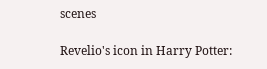scenes

Revelio's icon in Harry Potter: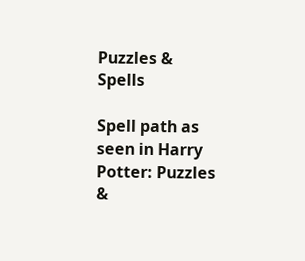Puzzles & Spells

Spell path as seen in Harry Potter: Puzzles &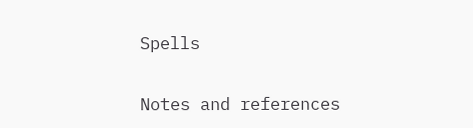Spells


Notes and references